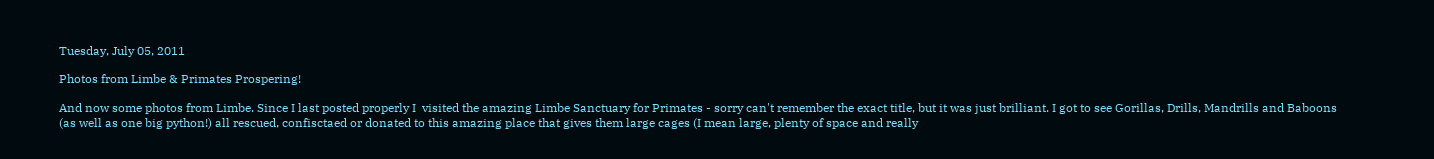Tuesday, July 05, 2011

Photos from Limbe & Primates Prospering!

And now some photos from Limbe. Since I last posted properly I  visited the amazing Limbe Sanctuary for Primates - sorry can't remember the exact title, but it was just brilliant. I got to see Gorillas, Drills, Mandrills and Baboons (as well as one big python!) all rescued, confisctaed or donated to this amazing place that gives them large cages (I mean large, plenty of space and really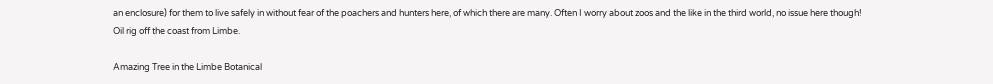an enclosure) for them to live safely in without fear of the poachers and hunters here, of which there are many. Often I worry about zoos and the like in the third world, no issue here though!
Oil rig off the coast from Limbe.

Amazing Tree in the Limbe Botanical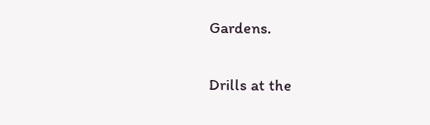Gardens.

Drills at the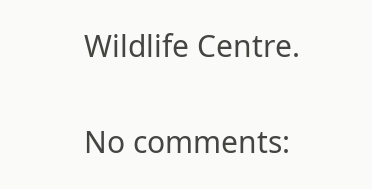Wildlife Centre.

No comments: